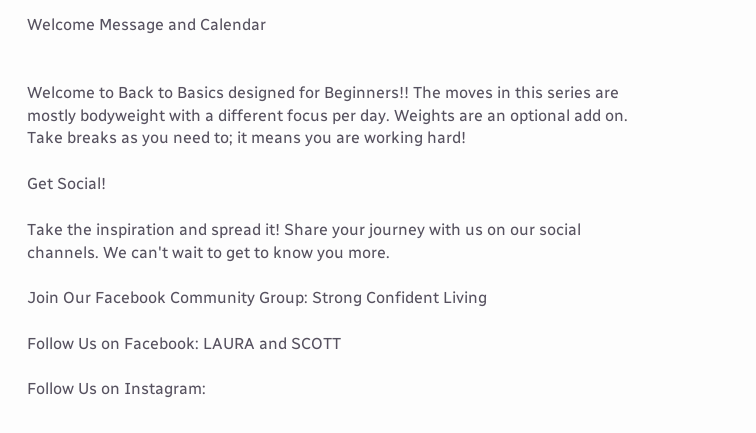Welcome Message and Calendar


Welcome to Back to Basics designed for Beginners!! The moves in this series are mostly bodyweight with a different focus per day. Weights are an optional add on. Take breaks as you need to; it means you are working hard!

Get Social!

Take the inspiration and spread it! Share your journey with us on our social channels. We can't wait to get to know you more.

Join Our Facebook Community Group: Strong Confident Living

Follow Us on Facebook: LAURA and SCOTT

Follow Us on Instagram: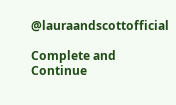@lauraandscottofficial

Complete and Continue